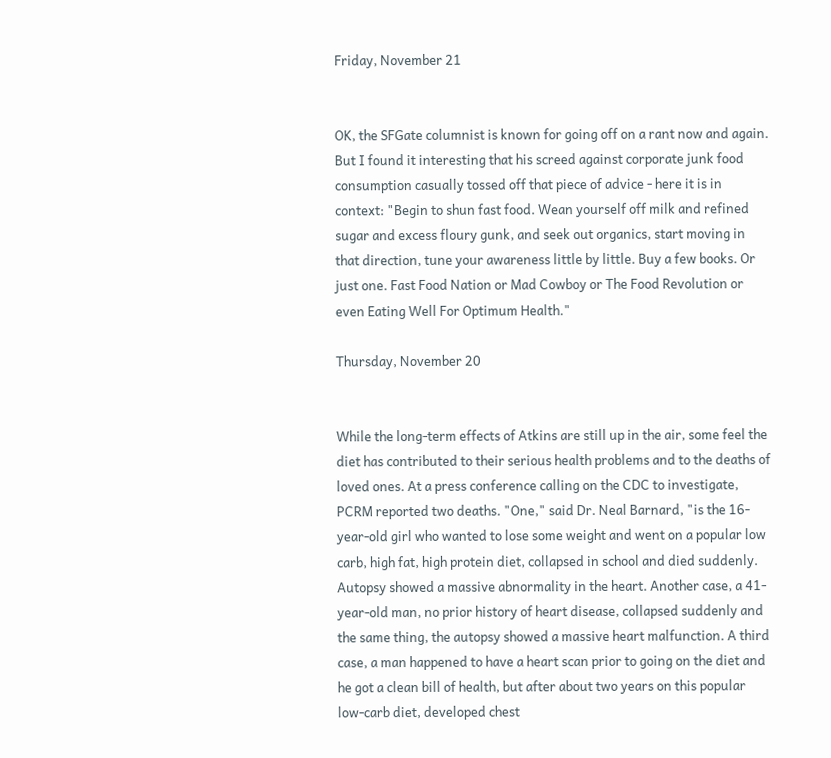Friday, November 21


OK, the SFGate columnist is known for going off on a rant now and again. But I found it interesting that his screed against corporate junk food consumption casually tossed off that piece of advice - here it is in context: "Begin to shun fast food. Wean yourself off milk and refined sugar and excess floury gunk, and seek out organics, start moving in that direction, tune your awareness little by little. Buy a few books. Or just one. Fast Food Nation or Mad Cowboy or The Food Revolution or even Eating Well For Optimum Health."

Thursday, November 20


While the long-term effects of Atkins are still up in the air, some feel the diet has contributed to their serious health problems and to the deaths of loved ones. At a press conference calling on the CDC to investigate, PCRM reported two deaths. "One," said Dr. Neal Barnard, "is the 16-year-old girl who wanted to lose some weight and went on a popular low carb, high fat, high protein diet, collapsed in school and died suddenly. Autopsy showed a massive abnormality in the heart. Another case, a 41-year-old man, no prior history of heart disease, collapsed suddenly and the same thing, the autopsy showed a massive heart malfunction. A third case, a man happened to have a heart scan prior to going on the diet and he got a clean bill of health, but after about two years on this popular low-carb diet, developed chest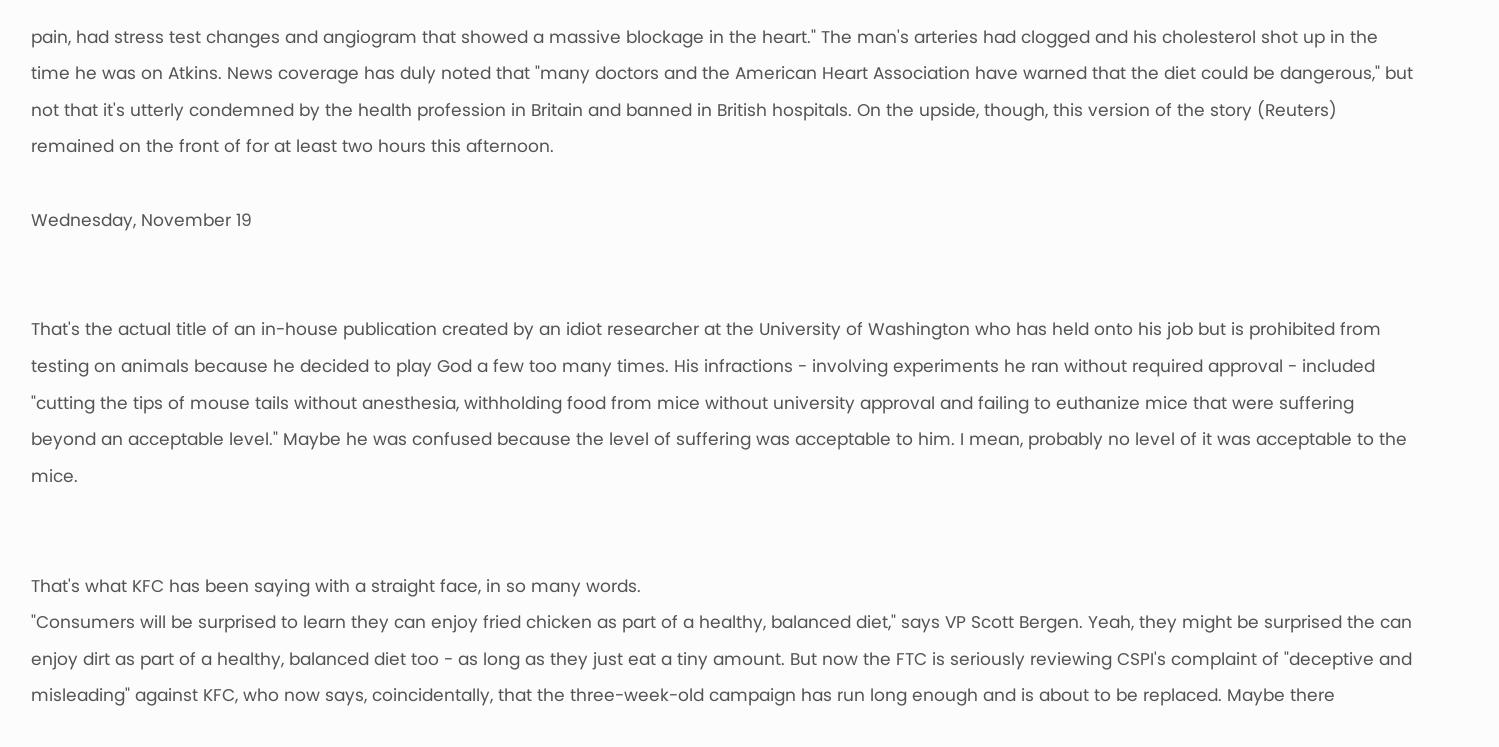pain, had stress test changes and angiogram that showed a massive blockage in the heart." The man's arteries had clogged and his cholesterol shot up in the time he was on Atkins. News coverage has duly noted that "many doctors and the American Heart Association have warned that the diet could be dangerous," but not that it's utterly condemned by the health profession in Britain and banned in British hospitals. On the upside, though, this version of the story (Reuters) remained on the front of for at least two hours this afternoon.

Wednesday, November 19


That's the actual title of an in-house publication created by an idiot researcher at the University of Washington who has held onto his job but is prohibited from testing on animals because he decided to play God a few too many times. His infractions - involving experiments he ran without required approval - included "cutting the tips of mouse tails without anesthesia, withholding food from mice without university approval and failing to euthanize mice that were suffering beyond an acceptable level." Maybe he was confused because the level of suffering was acceptable to him. I mean, probably no level of it was acceptable to the mice.


That's what KFC has been saying with a straight face, in so many words.
"Consumers will be surprised to learn they can enjoy fried chicken as part of a healthy, balanced diet," says VP Scott Bergen. Yeah, they might be surprised the can enjoy dirt as part of a healthy, balanced diet too - as long as they just eat a tiny amount. But now the FTC is seriously reviewing CSPI's complaint of "deceptive and misleading" against KFC, who now says, coincidentally, that the three-week-old campaign has run long enough and is about to be replaced. Maybe there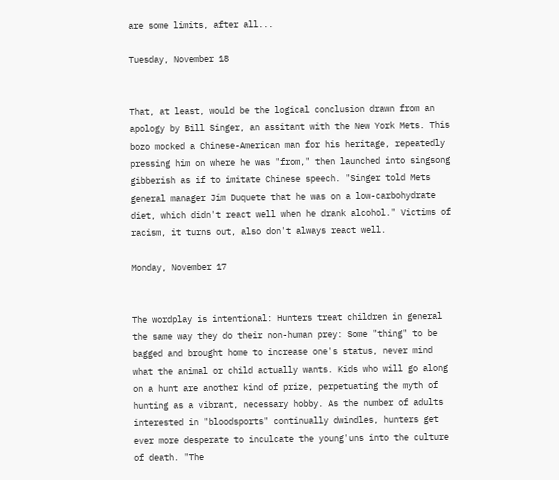are some limits, after all...

Tuesday, November 18


That, at least, would be the logical conclusion drawn from an apology by Bill Singer, an assitant with the New York Mets. This bozo mocked a Chinese-American man for his heritage, repeatedly pressing him on where he was "from," then launched into singsong gibberish as if to imitate Chinese speech. "Singer told Mets general manager Jim Duquete that he was on a low-carbohydrate diet, which didn't react well when he drank alcohol." Victims of racism, it turns out, also don't always react well.

Monday, November 17


The wordplay is intentional: Hunters treat children in general the same way they do their non-human prey: Some "thing" to be bagged and brought home to increase one's status, never mind what the animal or child actually wants. Kids who will go along on a hunt are another kind of prize, perpetuating the myth of hunting as a vibrant, necessary hobby. As the number of adults interested in "bloodsports" continually dwindles, hunters get ever more desperate to inculcate the young'uns into the culture of death. "The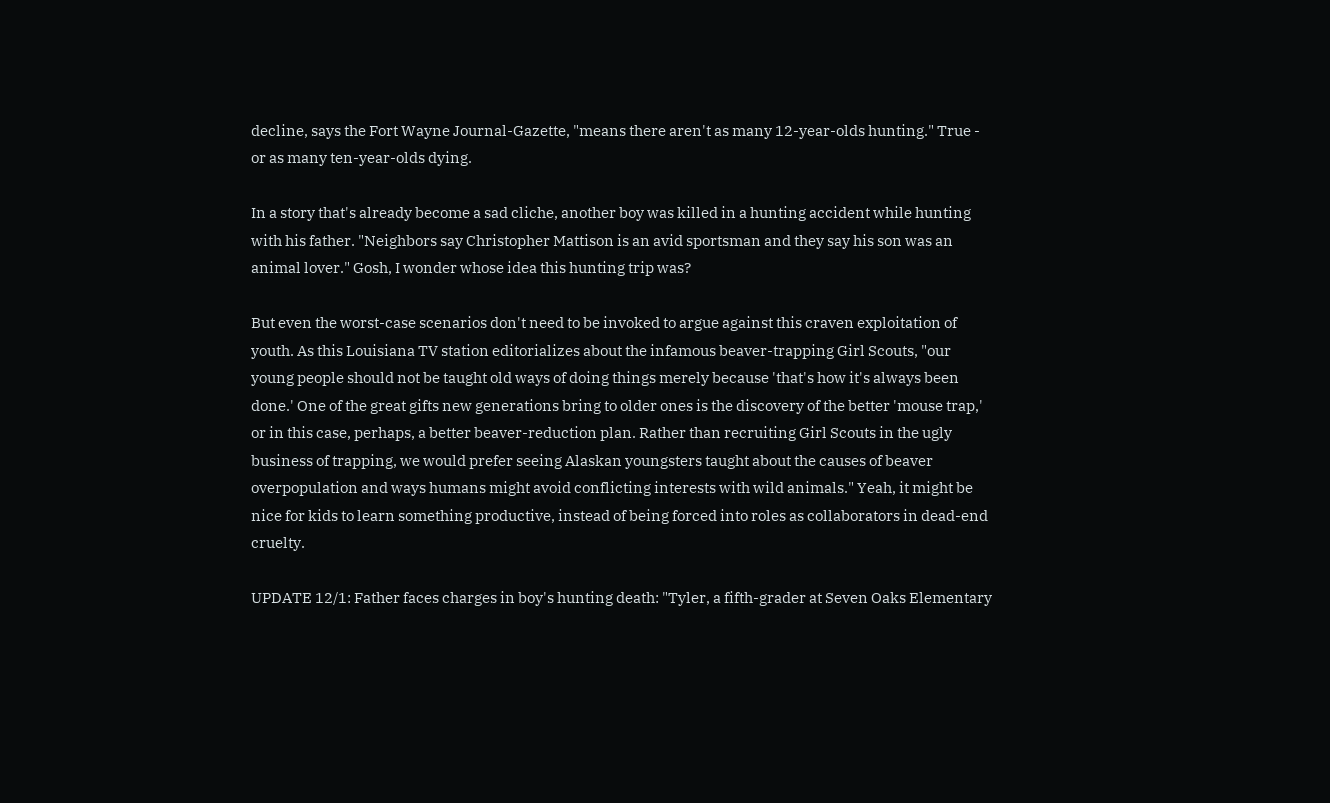decline, says the Fort Wayne Journal-Gazette, "means there aren't as many 12-year-olds hunting." True - or as many ten-year-olds dying.

In a story that's already become a sad cliche, another boy was killed in a hunting accident while hunting with his father. "Neighbors say Christopher Mattison is an avid sportsman and they say his son was an animal lover." Gosh, I wonder whose idea this hunting trip was?

But even the worst-case scenarios don't need to be invoked to argue against this craven exploitation of youth. As this Louisiana TV station editorializes about the infamous beaver-trapping Girl Scouts, "our young people should not be taught old ways of doing things merely because 'that's how it's always been done.' One of the great gifts new generations bring to older ones is the discovery of the better 'mouse trap,' or in this case, perhaps, a better beaver-reduction plan. Rather than recruiting Girl Scouts in the ugly business of trapping, we would prefer seeing Alaskan youngsters taught about the causes of beaver overpopulation and ways humans might avoid conflicting interests with wild animals." Yeah, it might be nice for kids to learn something productive, instead of being forced into roles as collaborators in dead-end cruelty.

UPDATE 12/1: Father faces charges in boy's hunting death: "Tyler, a fifth-grader at Seven Oaks Elementary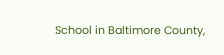School in Baltimore County,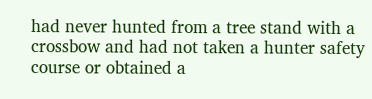had never hunted from a tree stand with a crossbow and had not taken a hunter safety course or obtained a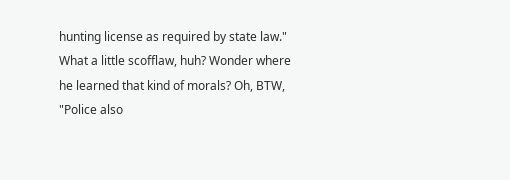hunting license as required by state law." What a little scofflaw, huh? Wonder where he learned that kind of morals? Oh, BTW, "Police also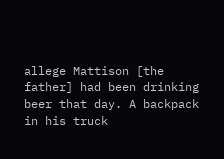allege Mattison [the father] had been drinking beer that day. A backpack in his truck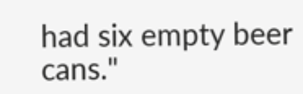had six empty beer cans."